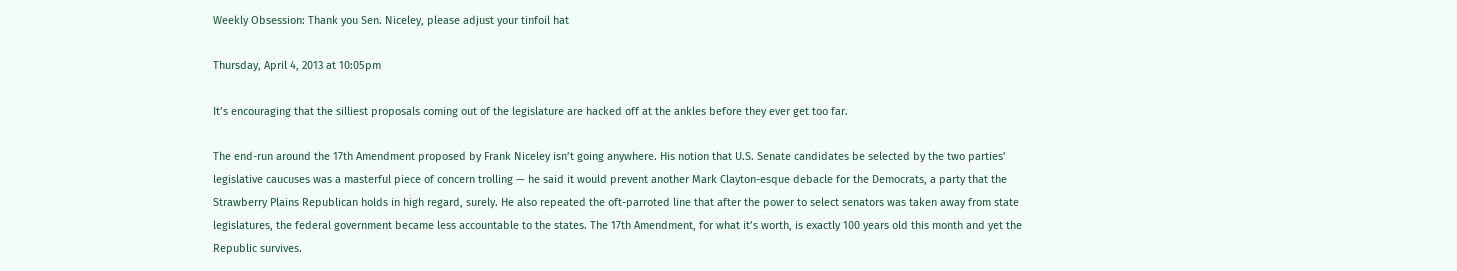Weekly Obsession: Thank you Sen. Niceley, please adjust your tinfoil hat

Thursday, April 4, 2013 at 10:05pm

It’s encouraging that the silliest proposals coming out of the legislature are hacked off at the ankles before they ever get too far.

The end-run around the 17th Amendment proposed by Frank Niceley isn’t going anywhere. His notion that U.S. Senate candidates be selected by the two parties’ legislative caucuses was a masterful piece of concern trolling — he said it would prevent another Mark Clayton-esque debacle for the Democrats, a party that the Strawberry Plains Republican holds in high regard, surely. He also repeated the oft-parroted line that after the power to select senators was taken away from state legislatures, the federal government became less accountable to the states. The 17th Amendment, for what it’s worth, is exactly 100 years old this month and yet the Republic survives.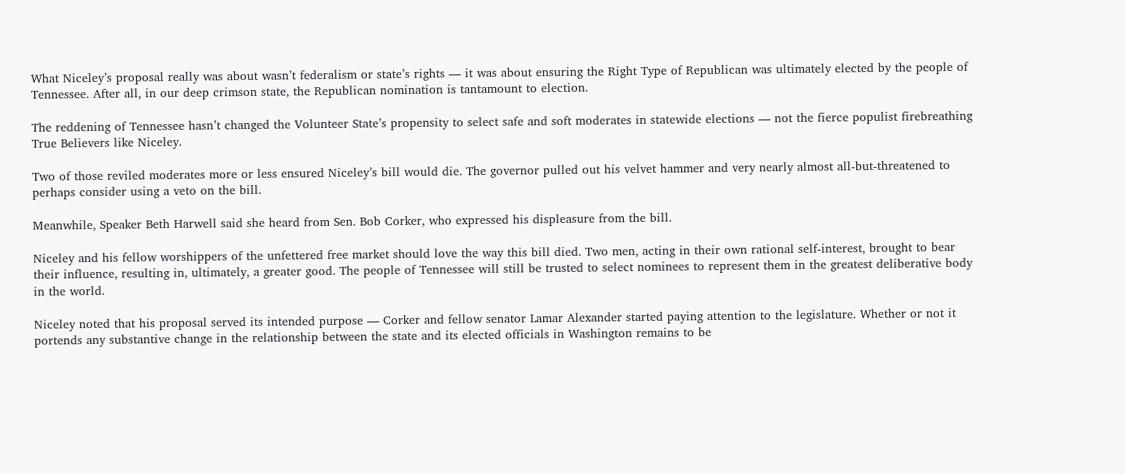What Niceley’s proposal really was about wasn’t federalism or state’s rights — it was about ensuring the Right Type of Republican was ultimately elected by the people of Tennessee. After all, in our deep crimson state, the Republican nomination is tantamount to election.

The reddening of Tennessee hasn’t changed the Volunteer State’s propensity to select safe and soft moderates in statewide elections — not the fierce populist firebreathing True Believers like Niceley.

Two of those reviled moderates more or less ensured Niceley’s bill would die. The governor pulled out his velvet hammer and very nearly almost all-but-threatened to perhaps consider using a veto on the bill.

Meanwhile, Speaker Beth Harwell said she heard from Sen. Bob Corker, who expressed his displeasure from the bill.

Niceley and his fellow worshippers of the unfettered free market should love the way this bill died. Two men, acting in their own rational self-interest, brought to bear their influence, resulting in, ultimately, a greater good. The people of Tennessee will still be trusted to select nominees to represent them in the greatest deliberative body in the world.

Niceley noted that his proposal served its intended purpose — Corker and fellow senator Lamar Alexander started paying attention to the legislature. Whether or not it portends any substantive change in the relationship between the state and its elected officials in Washington remains to be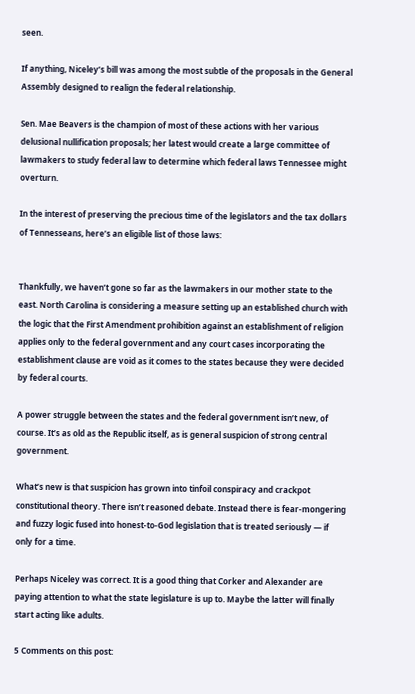seen.

If anything, Niceley’s bill was among the most subtle of the proposals in the General Assembly designed to realign the federal relationship.

Sen. Mae Beavers is the champion of most of these actions with her various delusional nullification proposals; her latest would create a large committee of lawmakers to study federal law to determine which federal laws Tennessee might overturn.

In the interest of preserving the precious time of the legislators and the tax dollars of Tennesseans, here’s an eligible list of those laws:


Thankfully, we haven’t gone so far as the lawmakers in our mother state to the east. North Carolina is considering a measure setting up an established church with the logic that the First Amendment prohibition against an establishment of religion applies only to the federal government and any court cases incorporating the establishment clause are void as it comes to the states because they were decided by federal courts.

A power struggle between the states and the federal government isn’t new, of course. It’s as old as the Republic itself, as is general suspicion of strong central government.

What’s new is that suspicion has grown into tinfoil conspiracy and crackpot constitutional theory. There isn’t reasoned debate. Instead there is fear-mongering and fuzzy logic fused into honest-to-God legislation that is treated seriously — if only for a time.

Perhaps Niceley was correct. It is a good thing that Corker and Alexander are paying attention to what the state legislature is up to. Maybe the latter will finally start acting like adults.

5 Comments on this post: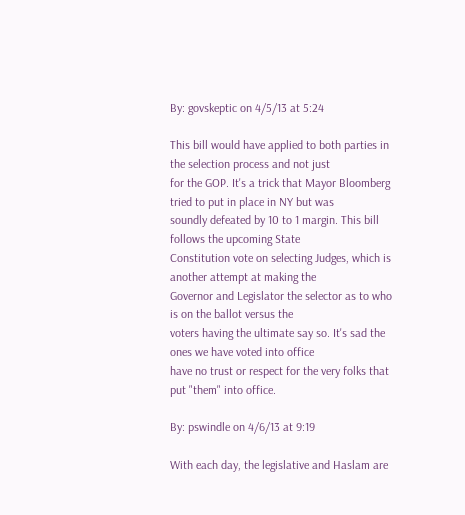By: govskeptic on 4/5/13 at 5:24

This bill would have applied to both parties in the selection process and not just
for the GOP. It's a trick that Mayor Bloomberg tried to put in place in NY but was
soundly defeated by 10 to 1 margin. This bill follows the upcoming State
Constitution vote on selecting Judges, which is another attempt at making the
Governor and Legislator the selector as to who is on the ballot versus the
voters having the ultimate say so. It's sad the ones we have voted into office
have no trust or respect for the very folks that put "them" into office.

By: pswindle on 4/6/13 at 9:19

With each day, the legislative and Haslam are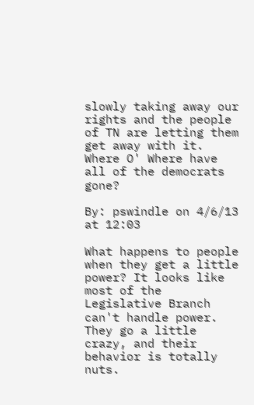slowly taking away our rights and the people of TN are letting them get away with it. Where O' Where have all of the democrats gone?

By: pswindle on 4/6/13 at 12:03

What happens to people when they get a little power? It looks like most of the Legislative Branch can't handle power. They go a little crazy, and their behavior is totally nuts.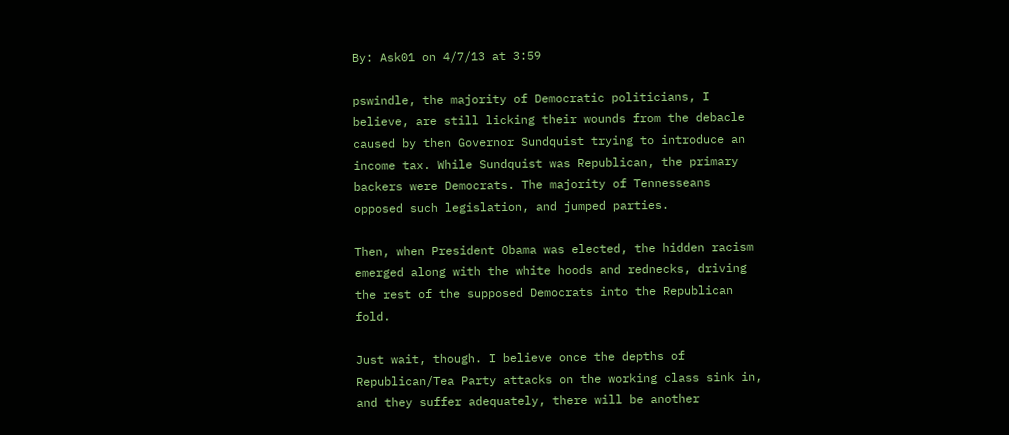By: Ask01 on 4/7/13 at 3:59

pswindle, the majority of Democratic politicians, I believe, are still licking their wounds from the debacle caused by then Governor Sundquist trying to introduce an income tax. While Sundquist was Republican, the primary backers were Democrats. The majority of Tennesseans opposed such legislation, and jumped parties.

Then, when President Obama was elected, the hidden racism emerged along with the white hoods and rednecks, driving the rest of the supposed Democrats into the Republican fold.

Just wait, though. I believe once the depths of Republican/Tea Party attacks on the working class sink in, and they suffer adequately, there will be another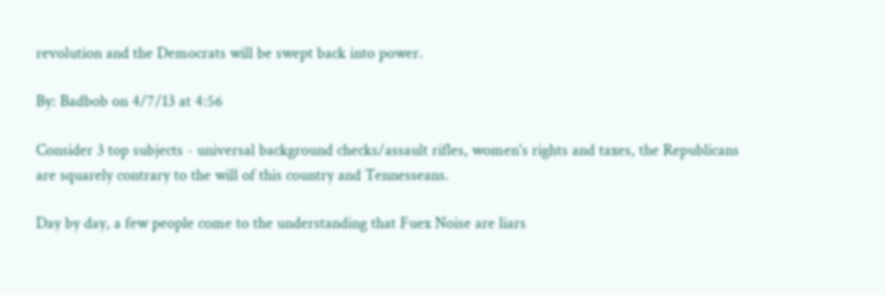revolution and the Democrats will be swept back into power.

By: Badbob on 4/7/13 at 4:56

Consider 3 top subjects - universal background checks/assault rifles, women's rights and taxes, the Republicans are squarely contrary to the will of this country and Tennesseans.

Day by day, a few people come to the understanding that Fuex Noise are liars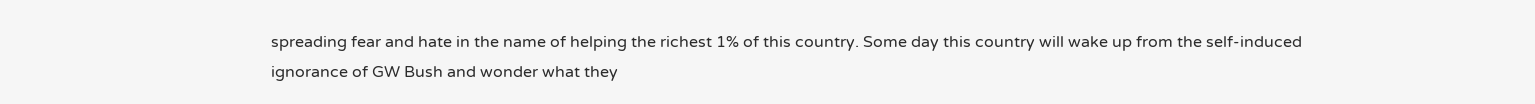spreading fear and hate in the name of helping the richest 1% of this country. Some day this country will wake up from the self-induced ignorance of GW Bush and wonder what they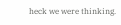heck we were thinking.